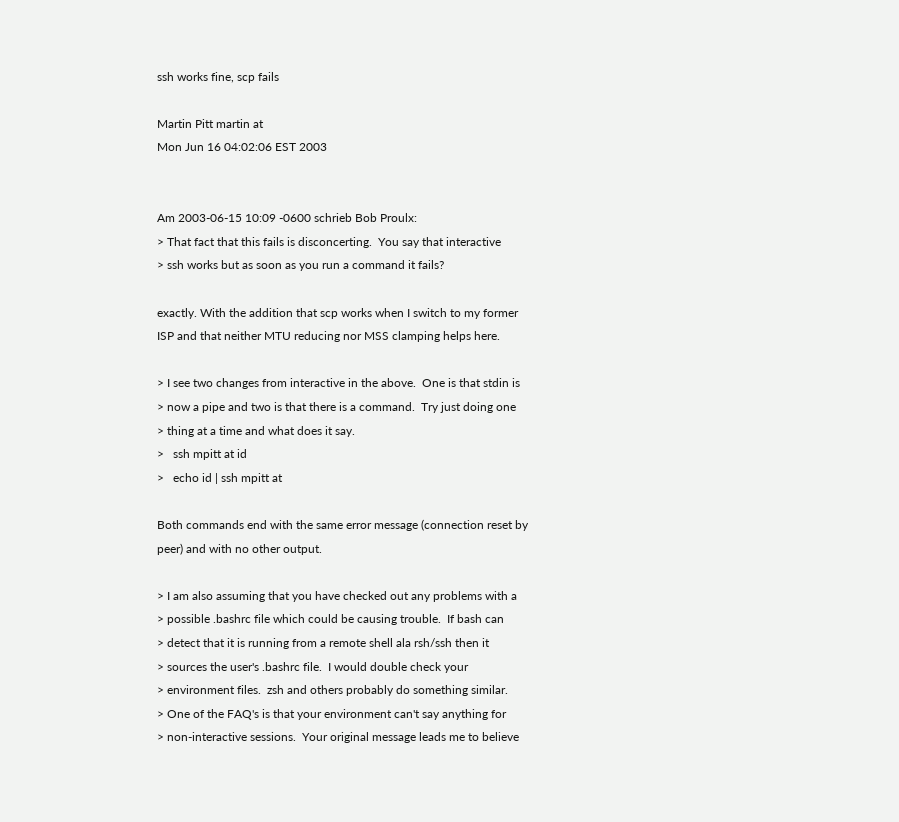ssh works fine, scp fails

Martin Pitt martin at
Mon Jun 16 04:02:06 EST 2003


Am 2003-06-15 10:09 -0600 schrieb Bob Proulx:
> That fact that this fails is disconcerting.  You say that interactive
> ssh works but as soon as you run a command it fails?

exactly. With the addition that scp works when I switch to my former
ISP and that neither MTU reducing nor MSS clamping helps here.

> I see two changes from interactive in the above.  One is that stdin is
> now a pipe and two is that there is a command.  Try just doing one
> thing at a time and what does it say.
>   ssh mpitt at id
>   echo id | ssh mpitt at

Both commands end with the same error message (connection reset by
peer) and with no other output.

> I am also assuming that you have checked out any problems with a
> possible .bashrc file which could be causing trouble.  If bash can
> detect that it is running from a remote shell ala rsh/ssh then it
> sources the user's .bashrc file.  I would double check your
> environment files.  zsh and others probably do something similar.
> One of the FAQ's is that your environment can't say anything for
> non-interactive sessions.  Your original message leads me to believe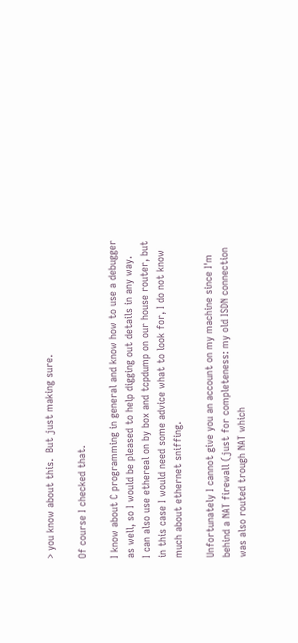> you know about this.  But just making sure.

Of course I checked that.

I know about C programming in general and know how to use a debugger
as well, so I would be pleased to help digging out details in any way.
I can also use ethereal on by box and tcpdump on our house router, but
in this case I would need some advice what to look for, I do not know
much about ethernet sniffing.

Unfortunately I cannot give you an account on my machine since I'm
behind a NAT firewall (just for completeness: my old ISDN connection
was also routed trough NAT which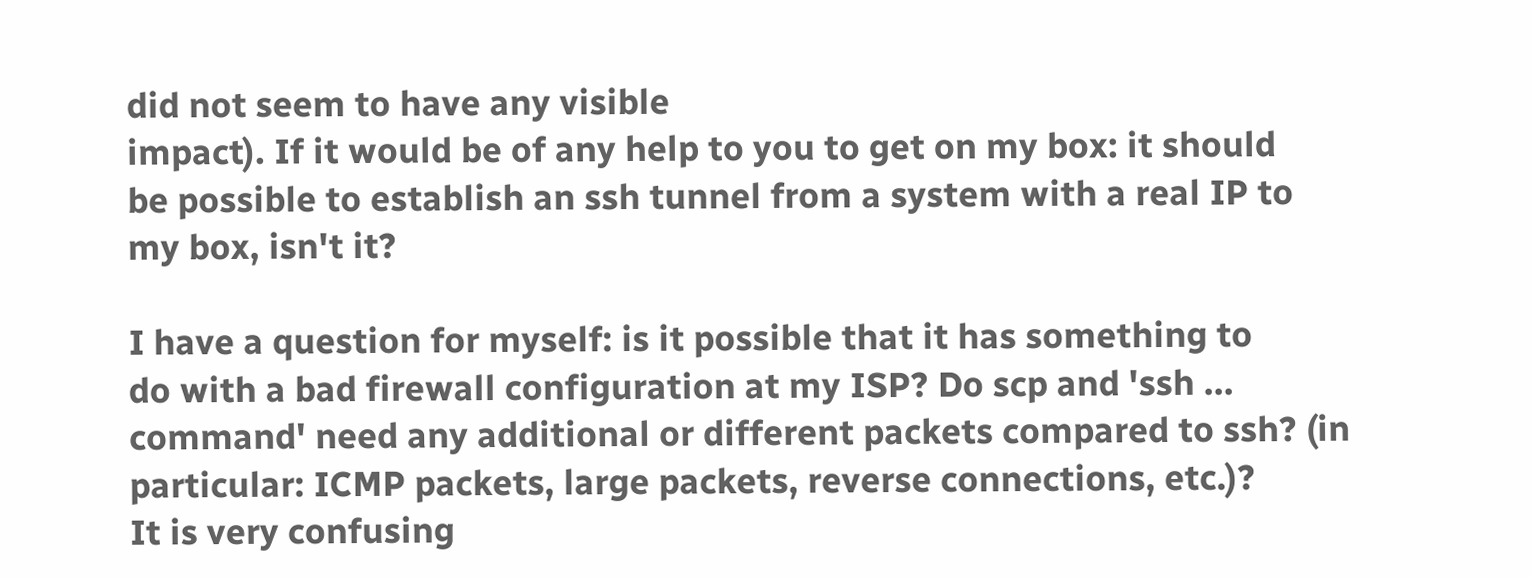did not seem to have any visible
impact). If it would be of any help to you to get on my box: it should
be possible to establish an ssh tunnel from a system with a real IP to
my box, isn't it?

I have a question for myself: is it possible that it has something to
do with a bad firewall configuration at my ISP? Do scp and 'ssh ...
command' need any additional or different packets compared to ssh? (in
particular: ICMP packets, large packets, reverse connections, etc.)?
It is very confusing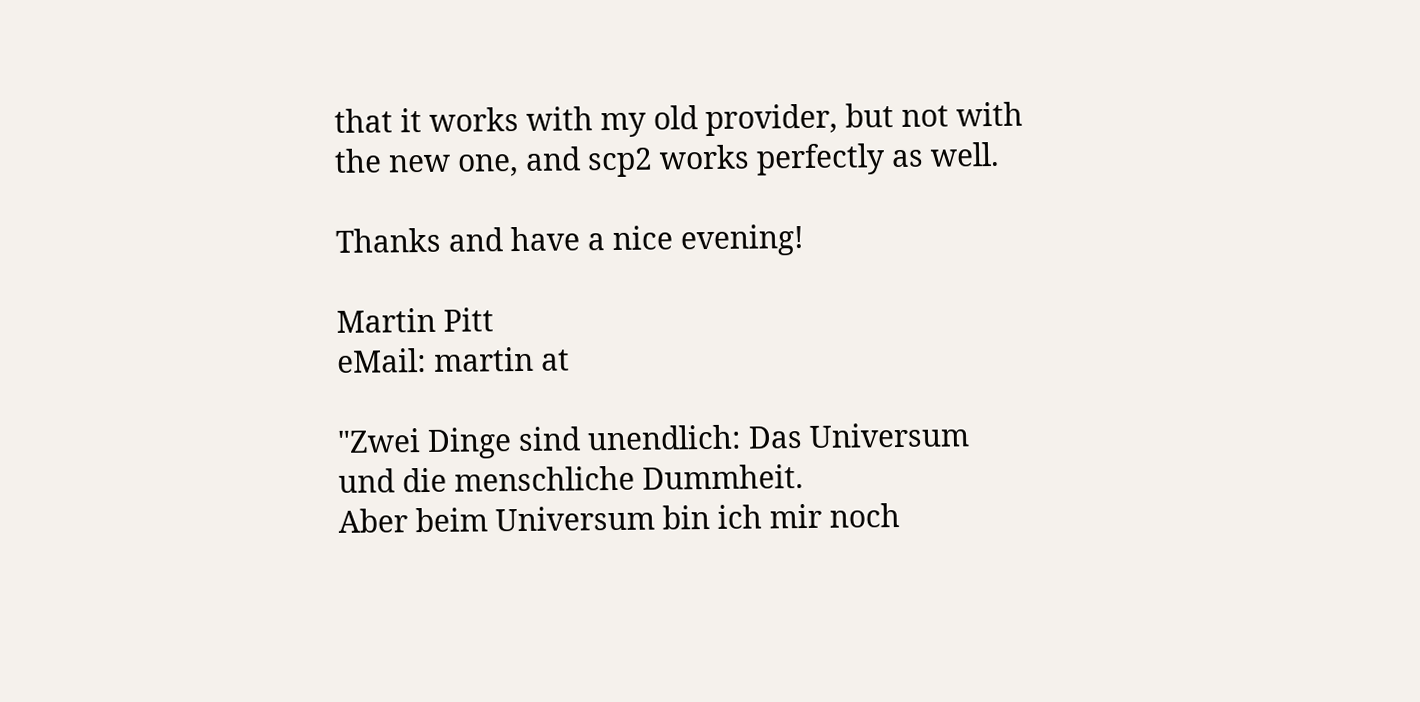that it works with my old provider, but not with
the new one, and scp2 works perfectly as well.

Thanks and have a nice evening!

Martin Pitt
eMail: martin at

"Zwei Dinge sind unendlich: Das Universum und die menschliche Dummheit.
Aber beim Universum bin ich mir noch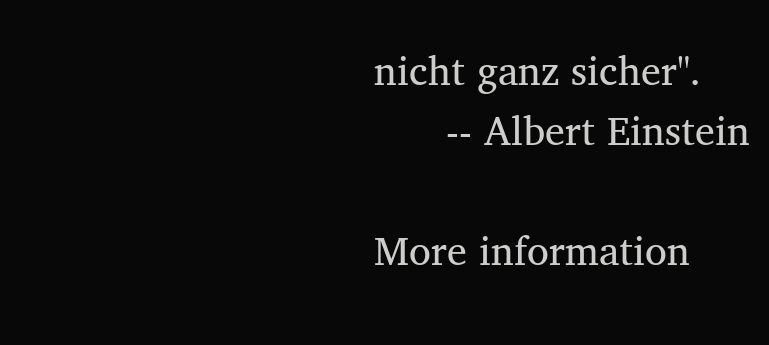nicht ganz sicher".
      -- Albert Einstein

More information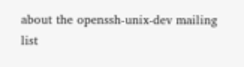about the openssh-unix-dev mailing list